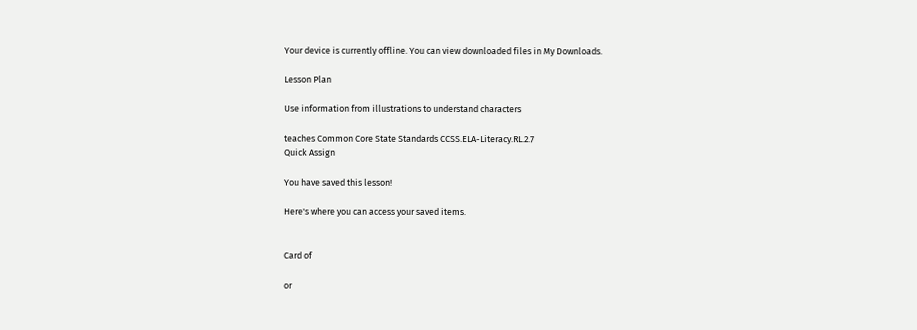Your device is currently offline. You can view downloaded files in My Downloads.

Lesson Plan

Use information from illustrations to understand characters

teaches Common Core State Standards CCSS.ELA-Literacy.RL.2.7
Quick Assign

You have saved this lesson!

Here's where you can access your saved items.


Card of

or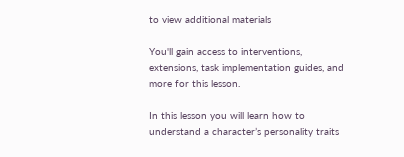to view additional materials

You'll gain access to interventions, extensions, task implementation guides, and more for this lesson.

In this lesson you will learn how to understand a character’s personality traits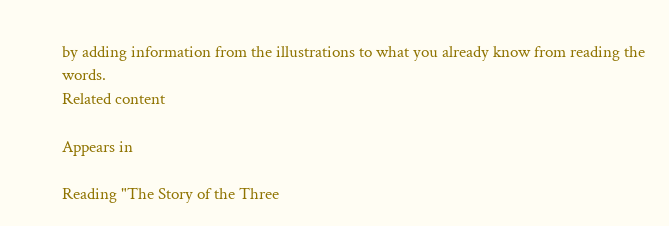by adding information from the illustrations to what you already know from reading the words.
Related content

Appears in

Reading "The Story of the Three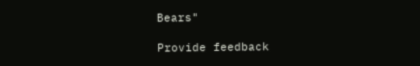Bears"

Provide feedback